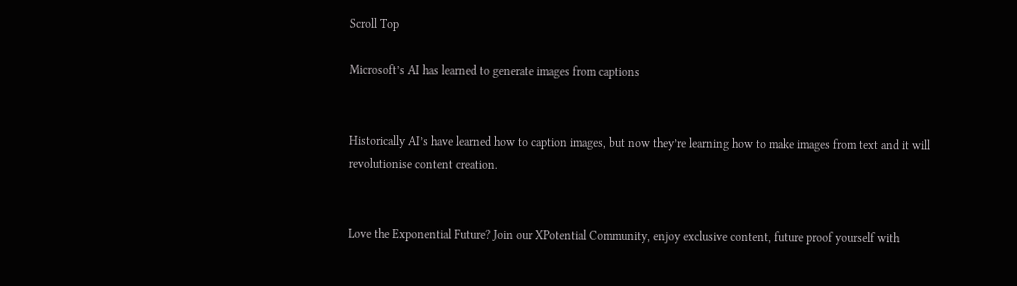Scroll Top

Microsoft’s AI has learned to generate images from captions


Historically AI’s have learned how to caption images, but now they’re learning how to make images from text and it will revolutionise content creation.


Love the Exponential Future? Join our XPotential Community, enjoy exclusive content, future proof yourself with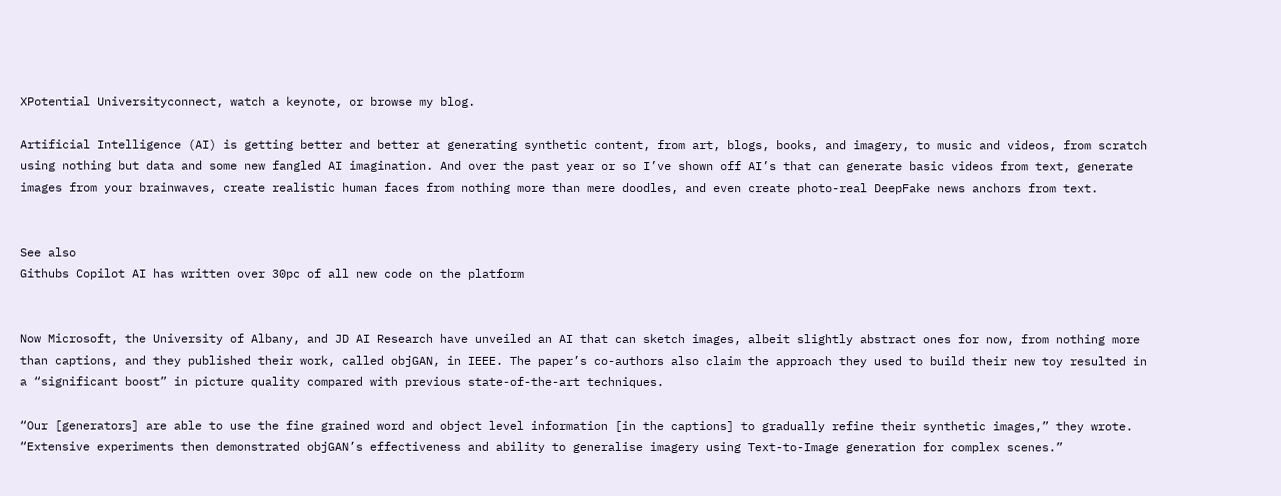XPotential Universityconnect, watch a keynote, or browse my blog.

Artificial Intelligence (AI) is getting better and better at generating synthetic content, from art, blogs, books, and imagery, to music and videos, from scratch using nothing but data and some new fangled AI imagination. And over the past year or so I’ve shown off AI’s that can generate basic videos from text, generate images from your brainwaves, create realistic human faces from nothing more than mere doodles, and even create photo-real DeepFake news anchors from text.


See also
Githubs Copilot AI has written over 30pc of all new code on the platform


Now Microsoft, the University of Albany, and JD AI Research have unveiled an AI that can sketch images, albeit slightly abstract ones for now, from nothing more than captions, and they published their work, called objGAN, in IEEE. The paper’s co-authors also claim the approach they used to build their new toy resulted in a “significant boost” in picture quality compared with previous state-of-the-art techniques.

“Our [generators] are able to use the fine grained word and object level information [in the captions] to gradually refine their synthetic images,” they wrote. “Extensive experiments then demonstrated objGAN’s effectiveness and ability to generalise imagery using Text-to-Image generation for complex scenes.”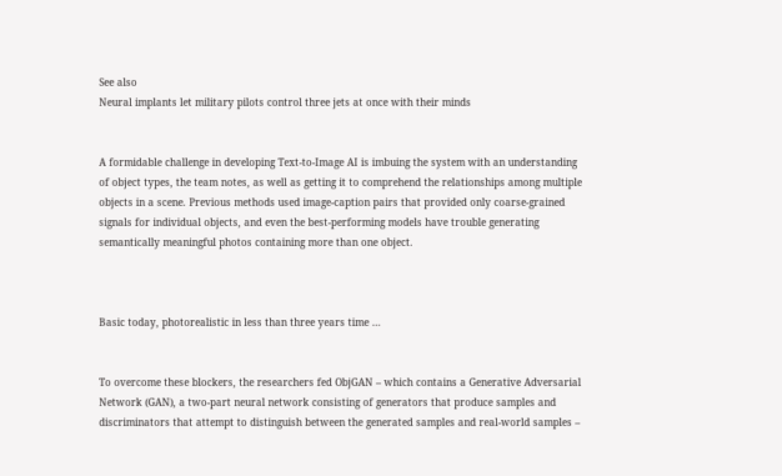See also
Neural implants let military pilots control three jets at once with their minds


A formidable challenge in developing Text-to-Image AI is imbuing the system with an understanding of object types, the team notes, as well as getting it to comprehend the relationships among multiple objects in a scene. Previous methods used image-caption pairs that provided only coarse-grained signals for individual objects, and even the best-performing models have trouble generating semantically meaningful photos containing more than one object.



Basic today, photorealistic in less than three years time …


To overcome these blockers, the researchers fed ObjGAN – which contains a Generative Adversarial Network (GAN), a two-part neural network consisting of generators that produce samples and discriminators that attempt to distinguish between the generated samples and real-world samples –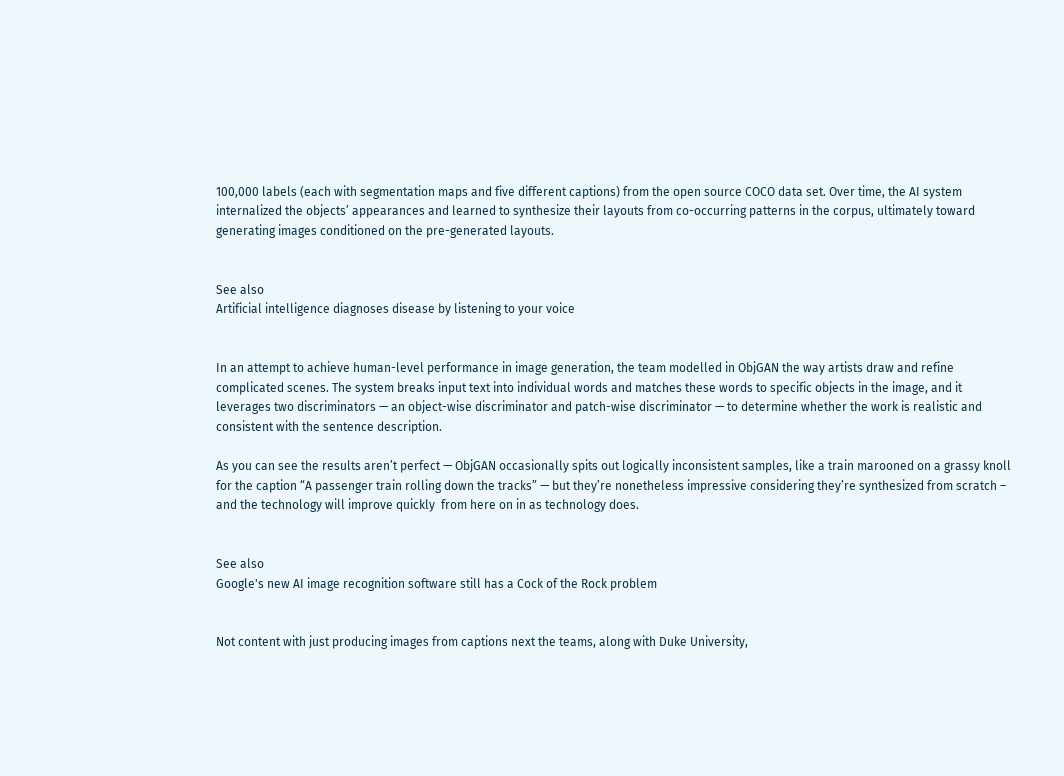100,000 labels (each with segmentation maps and five different captions) from the open source COCO data set. Over time, the AI system internalized the objects’ appearances and learned to synthesize their layouts from co-occurring patterns in the corpus, ultimately toward generating images conditioned on the pre-generated layouts.


See also
Artificial intelligence diagnoses disease by listening to your voice


In an attempt to achieve human-level performance in image generation, the team modelled in ObjGAN the way artists draw and refine complicated scenes. The system breaks input text into individual words and matches these words to specific objects in the image, and it leverages two discriminators — an object-wise discriminator and patch-wise discriminator — to determine whether the work is realistic and consistent with the sentence description.

As you can see the results aren’t perfect — ObjGAN occasionally spits out logically inconsistent samples, like a train marooned on a grassy knoll for the caption “A passenger train rolling down the tracks” — but they’re nonetheless impressive considering they’re synthesized from scratch – and the technology will improve quickly  from here on in as technology does.


See also
Google's new AI image recognition software still has a Cock of the Rock problem


Not content with just producing images from captions next the teams, along with Duke University,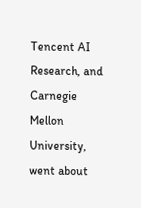Tencent AI Research, and Carnegie Mellon University, went about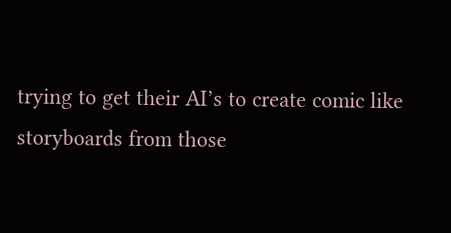trying to get their AI’s to create comic like storyboards from those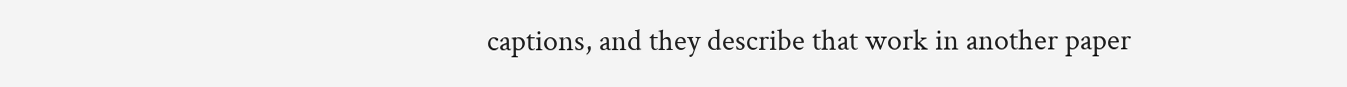captions, and they describe that work in another paper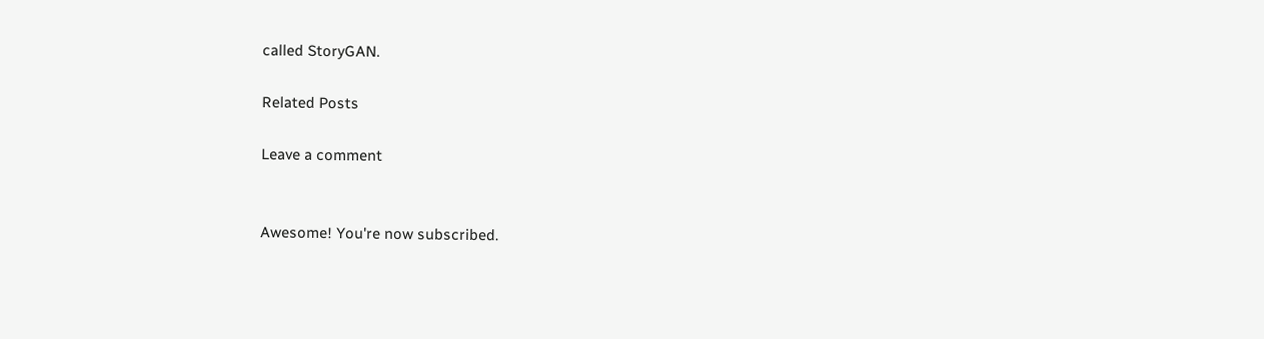called StoryGAN.

Related Posts

Leave a comment


Awesome! You're now subscribed.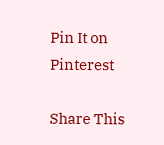Pin It on Pinterest

Share This